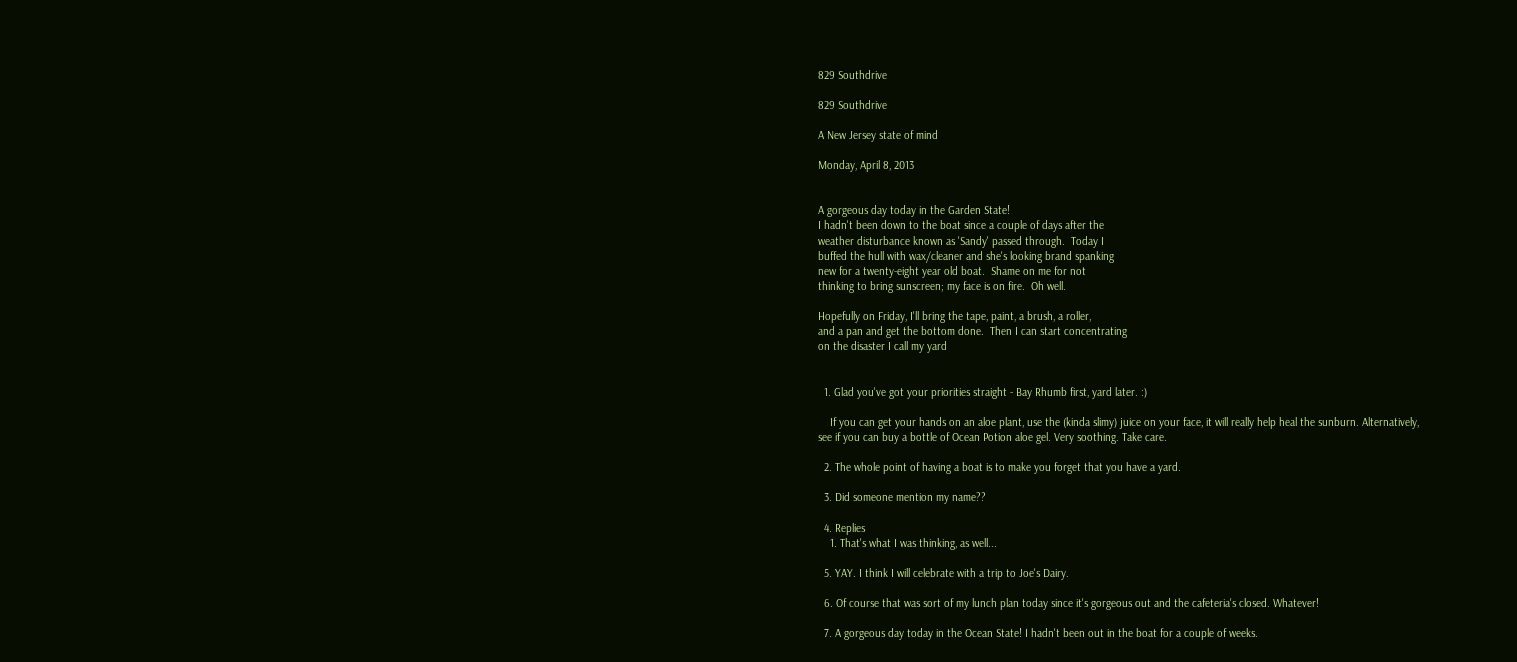829 Southdrive

829 Southdrive

A New Jersey state of mind

Monday, April 8, 2013


A gorgeous day today in the Garden State!
I hadn't been down to the boat since a couple of days after the
weather disturbance known as 'Sandy' passed through.  Today I
buffed the hull with wax/cleaner and she's looking brand spanking
new for a twenty-eight year old boat.  Shame on me for not
thinking to bring sunscreen; my face is on fire.  Oh well.

Hopefully on Friday, I'll bring the tape, paint, a brush, a roller,
and a pan and get the bottom done.  Then I can start concentrating
on the disaster I call my yard


  1. Glad you've got your priorities straight - Bay Rhumb first, yard later. :)

    If you can get your hands on an aloe plant, use the (kinda slimy) juice on your face, it will really help heal the sunburn. Alternatively, see if you can buy a bottle of Ocean Potion aloe gel. Very soothing. Take care.

  2. The whole point of having a boat is to make you forget that you have a yard.

  3. Did someone mention my name??

  4. Replies
    1. That's what I was thinking, as well...

  5. YAY. I think I will celebrate with a trip to Joe's Dairy.

  6. Of course that was sort of my lunch plan today since it's gorgeous out and the cafeteria's closed. Whatever!

  7. A gorgeous day today in the Ocean State! I hadn't been out in the boat for a couple of weeks.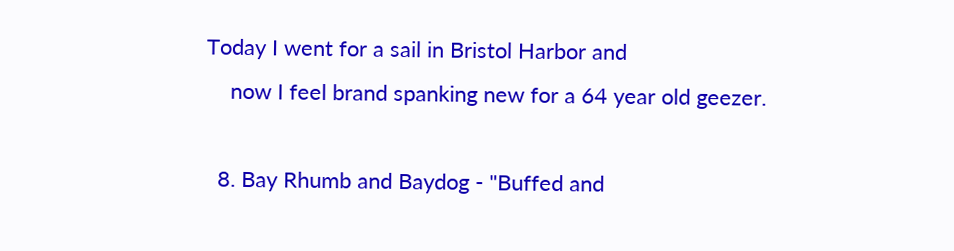Today I went for a sail in Bristol Harbor and
    now I feel brand spanking new for a 64 year old geezer.

  8. Bay Rhumb and Baydog - "Buffed and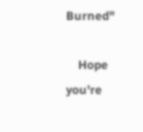Burned"

    Hope you're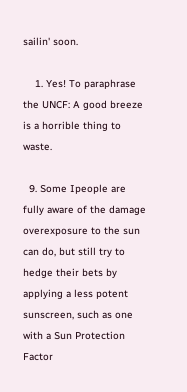sailin' soon.

    1. Yes! To paraphrase the UNCF: A good breeze is a horrible thing to waste.

  9. Some Ipeople are fully aware of the damage overexposure to the sun can do, but still try to hedge their bets by applying a less potent sunscreen, such as one with a Sun Protection Factor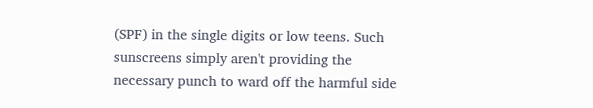(SPF) in the single digits or low teens. Such sunscreens simply aren't providing the necessary punch to ward off the harmful side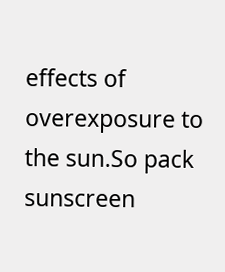effects of overexposure to the sun.So pack sunscreen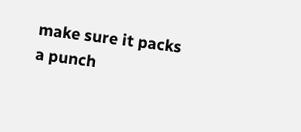make sure it packs a punch